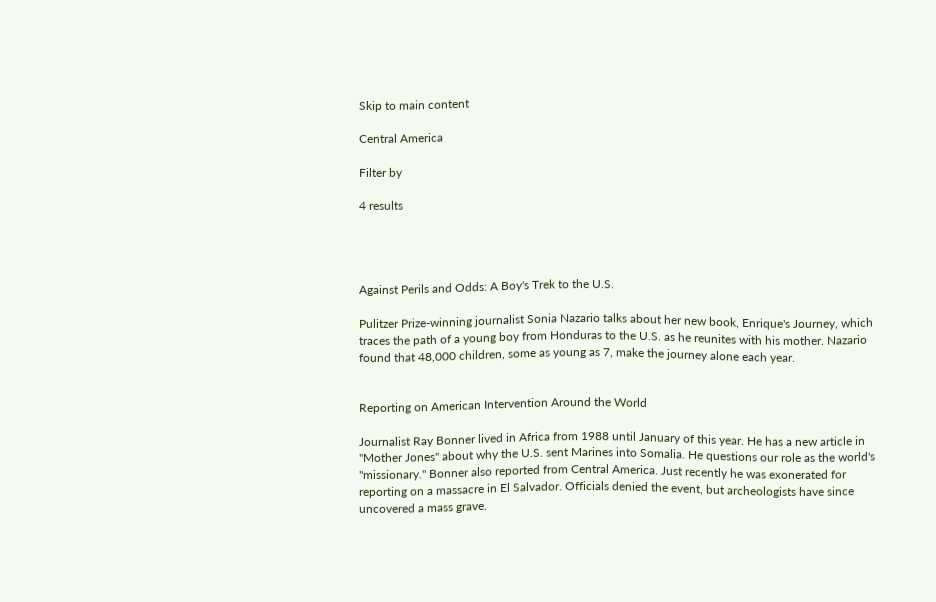Skip to main content

Central America

Filter by

4 results




Against Perils and Odds: A Boy's Trek to the U.S.

Pulitzer Prize-winning journalist Sonia Nazario talks about her new book, Enrique's Journey, which traces the path of a young boy from Honduras to the U.S. as he reunites with his mother. Nazario found that 48,000 children, some as young as 7, make the journey alone each year.


Reporting on American Intervention Around the World

Journalist Ray Bonner lived in Africa from 1988 until January of this year. He has a new article in "Mother Jones" about why the U.S. sent Marines into Somalia. He questions our role as the world's "missionary." Bonner also reported from Central America. Just recently he was exonerated for reporting on a massacre in El Salvador. Officials denied the event, but archeologists have since uncovered a mass grave.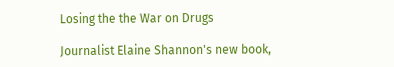Losing the the War on Drugs

Journalist Elaine Shannon's new book,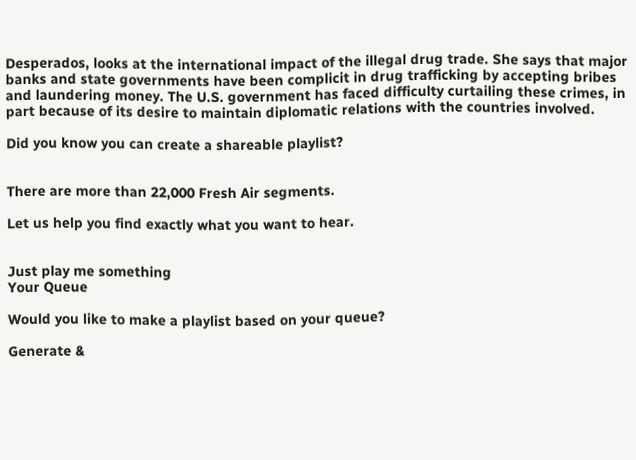Desperados, looks at the international impact of the illegal drug trade. She says that major banks and state governments have been complicit in drug trafficking by accepting bribes and laundering money. The U.S. government has faced difficulty curtailing these crimes, in part because of its desire to maintain diplomatic relations with the countries involved.

Did you know you can create a shareable playlist?


There are more than 22,000 Fresh Air segments.

Let us help you find exactly what you want to hear.


Just play me something
Your Queue

Would you like to make a playlist based on your queue?

Generate &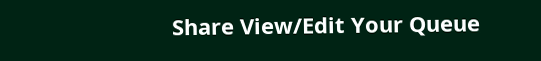Share View/Edit Your Queue